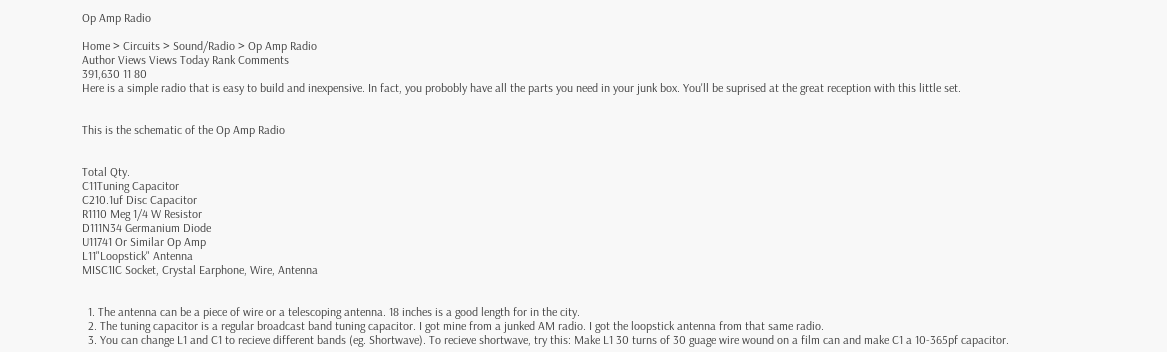Op Amp Radio

Home > Circuits > Sound/Radio > Op Amp Radio
Author Views Views Today Rank Comments
391,630 11 80
Here is a simple radio that is easy to build and inexpensive. In fact, you probobly have all the parts you need in your junk box. You'll be suprised at the great reception with this little set.


This is the schematic of the Op Amp Radio


Total Qty.
C11Tuning Capacitor
C210.1uf Disc Capacitor
R1110 Meg 1/4 W Resistor
D111N34 Germanium Diode
U11741 Or Similar Op Amp
L11"Loopstick" Antenna
MISC1IC Socket, Crystal Earphone, Wire, Antenna


  1. The antenna can be a piece of wire or a telescoping antenna. 18 inches is a good length for in the city.
  2. The tuning capacitor is a regular broadcast band tuning capacitor. I got mine from a junked AM radio. I got the loopstick antenna from that same radio.
  3. You can change L1 and C1 to recieve different bands (eg. Shortwave). To recieve shortwave, try this: Make L1 30 turns of 30 guage wire wound on a film can and make C1 a 10-365pf capacitor.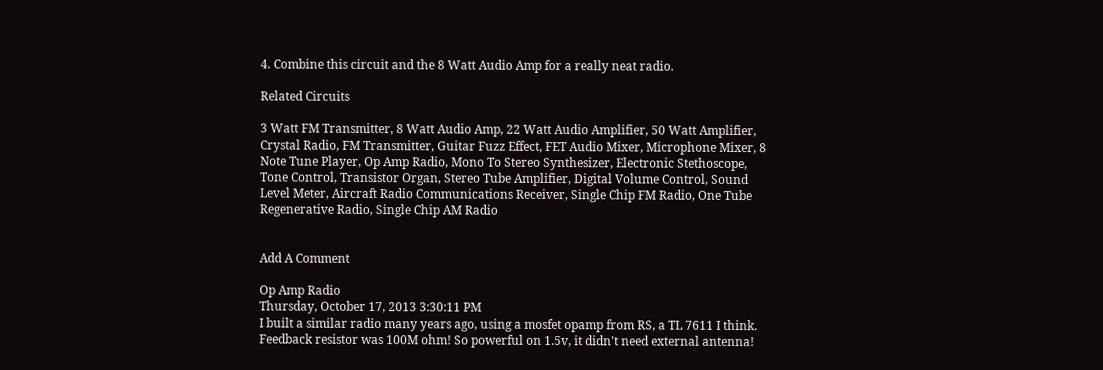4. Combine this circuit and the 8 Watt Audio Amp for a really neat radio.

Related Circuits

3 Watt FM Transmitter, 8 Watt Audio Amp, 22 Watt Audio Amplifier, 50 Watt Amplifier, Crystal Radio, FM Transmitter, Guitar Fuzz Effect, FET Audio Mixer, Microphone Mixer, 8 Note Tune Player, Op Amp Radio, Mono To Stereo Synthesizer, Electronic Stethoscope, Tone Control, Transistor Organ, Stereo Tube Amplifier, Digital Volume Control, Sound Level Meter, Aircraft Radio Communications Receiver, Single Chip FM Radio, One Tube Regenerative Radio, Single Chip AM Radio


Add A Comment

Op Amp Radio
Thursday, October 17, 2013 3:30:11 PM
I built a similar radio many years ago, using a mosfet opamp from RS, a TL 7611 I think. Feedback resistor was 100M ohm! So powerful on 1.5v, it didn't need external antenna!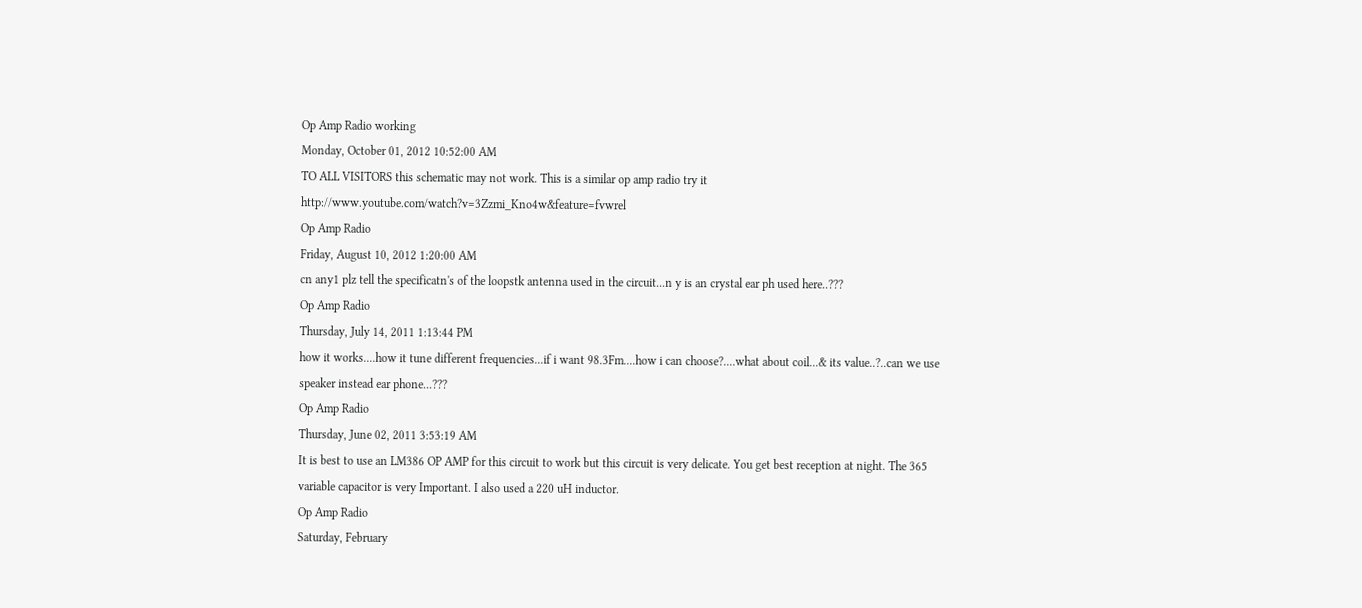Op Amp Radio working
Monday, October 01, 2012 10:52:00 AM
TO ALL VISITORS this schematic may not work. This is a similar op amp radio try it http://www.youtube.com/watch?v=3Zzmi_Kno4w&feature=fvwrel
Op Amp Radio
Friday, August 10, 2012 1:20:00 AM
cn any1 plz tell the specificatn's of the loopstk antenna used in the circuit...n y is an crystal ear ph used here..???
Op Amp Radio
Thursday, July 14, 2011 1:13:44 PM
how it works....how it tune different frequencies...if i want 98.3Fm....how i can choose?....what about coil...& its value..?..can we use speaker instead ear phone...???
Op Amp Radio
Thursday, June 02, 2011 3:53:19 AM
It is best to use an LM386 OP AMP for this circuit to work but this circuit is very delicate. You get best reception at night. The 365 variable capacitor is very Important. I also used a 220 uH inductor.
Op Amp Radio
Saturday, February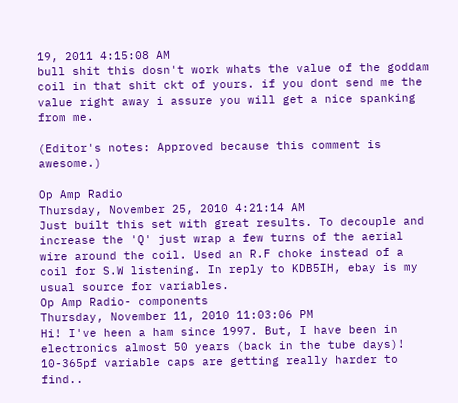19, 2011 4:15:08 AM
bull shit this dosn't work whats the value of the goddam coil in that shit ckt of yours. if you dont send me the value right away i assure you will get a nice spanking from me.

(Editor's notes: Approved because this comment is awesome.)

Op Amp Radio
Thursday, November 25, 2010 4:21:14 AM
Just built this set with great results. To decouple and increase the 'Q' just wrap a few turns of the aerial wire around the coil. Used an R.F choke instead of a coil for S.W listening. In reply to KDB5IH, ebay is my usual source for variables.
Op Amp Radio- components
Thursday, November 11, 2010 11:03:06 PM
Hi! I've heen a ham since 1997. But, I have been in electronics almost 50 years (back in the tube days)! 10-365pf variable caps are getting really harder to find..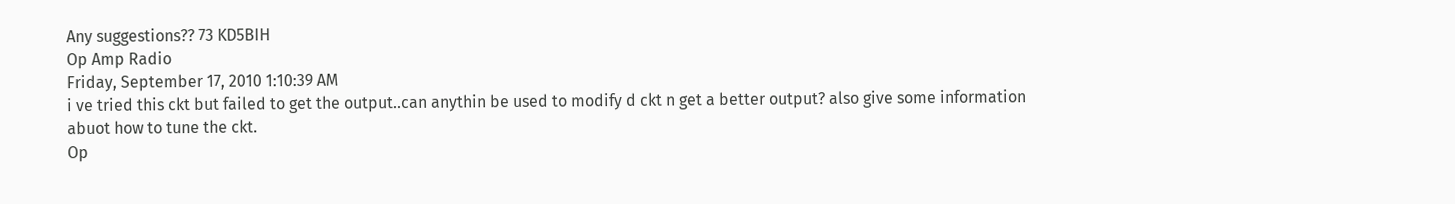Any suggestions?? 73 KD5BIH
Op Amp Radio
Friday, September 17, 2010 1:10:39 AM
i ve tried this ckt but failed to get the output..can anythin be used to modify d ckt n get a better output? also give some information abuot how to tune the ckt.
Op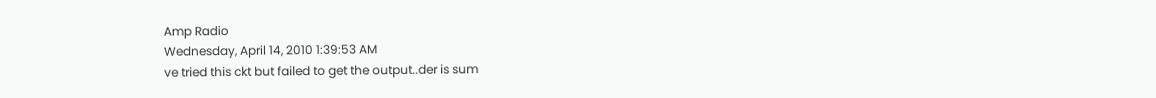Amp Radio
Wednesday, April 14, 2010 1:39:53 AM
ve tried this ckt but failed to get the output..der is sum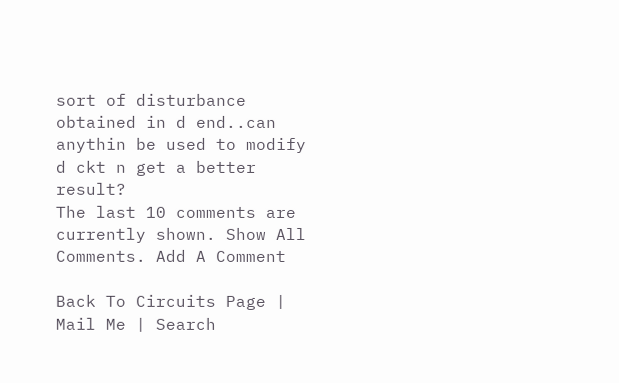sort of disturbance obtained in d end..can anythin be used to modify d ckt n get a better result?
The last 10 comments are currently shown. Show All Comments. Add A Comment

Back To Circuits Page | Mail Me | Search